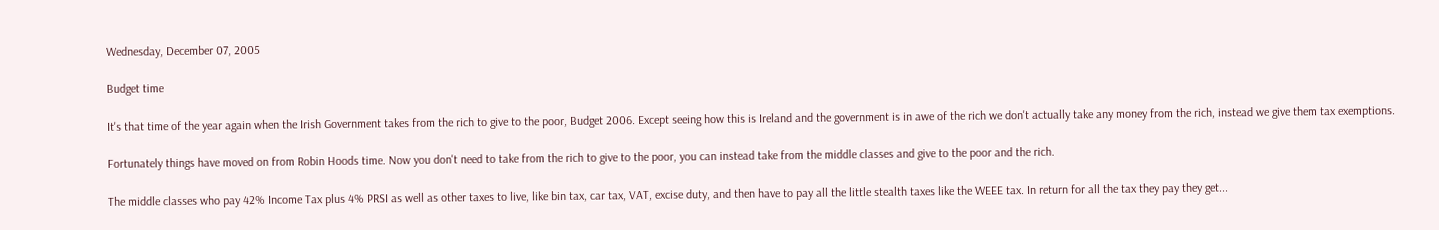Wednesday, December 07, 2005

Budget time

It's that time of the year again when the Irish Government takes from the rich to give to the poor, Budget 2006. Except seeing how this is Ireland and the government is in awe of the rich we don't actually take any money from the rich, instead we give them tax exemptions.

Fortunately things have moved on from Robin Hoods time. Now you don't need to take from the rich to give to the poor, you can instead take from the middle classes and give to the poor and the rich.

The middle classes who pay 42% Income Tax plus 4% PRSI as well as other taxes to live, like bin tax, car tax, VAT, excise duty, and then have to pay all the little stealth taxes like the WEEE tax. In return for all the tax they pay they get...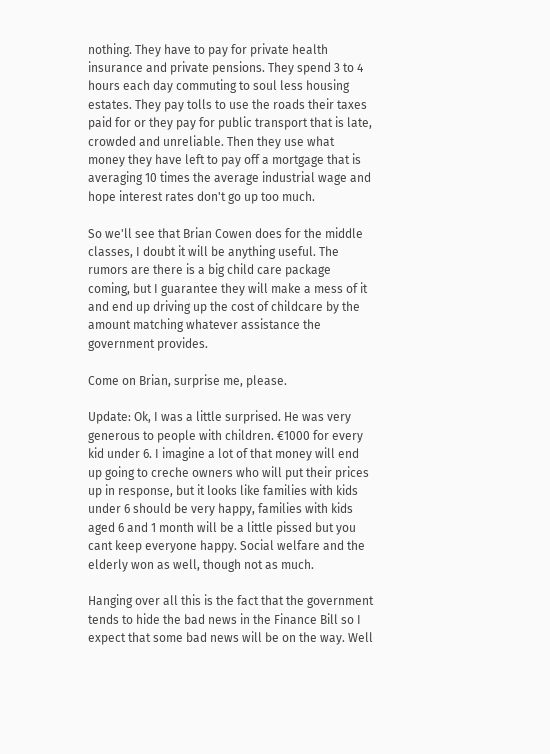nothing. They have to pay for private health insurance and private pensions. They spend 3 to 4 hours each day commuting to soul less housing estates. They pay tolls to use the roads their taxes paid for or they pay for public transport that is late, crowded and unreliable. Then they use what money they have left to pay off a mortgage that is averaging 10 times the average industrial wage and hope interest rates don't go up too much.

So we'll see that Brian Cowen does for the middle classes, I doubt it will be anything useful. The rumors are there is a big child care package coming, but I guarantee they will make a mess of it and end up driving up the cost of childcare by the amount matching whatever assistance the government provides.

Come on Brian, surprise me, please.

Update: Ok, I was a little surprised. He was very generous to people with children. €1000 for every kid under 6. I imagine a lot of that money will end up going to creche owners who will put their prices up in response, but it looks like families with kids under 6 should be very happy, families with kids aged 6 and 1 month will be a little pissed but you cant keep everyone happy. Social welfare and the elderly won as well, though not as much.

Hanging over all this is the fact that the government tends to hide the bad news in the Finance Bill so I expect that some bad news will be on the way. Well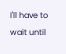I'll have to wait until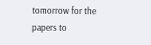tomorrow for the papers to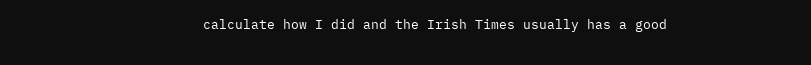calculate how I did and the Irish Times usually has a good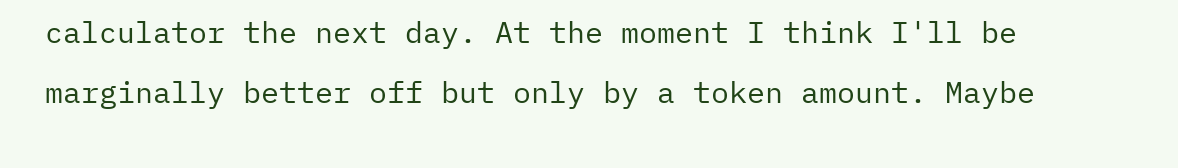calculator the next day. At the moment I think I'll be marginally better off but only by a token amount. Maybe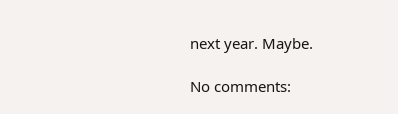next year. Maybe.

No comments: